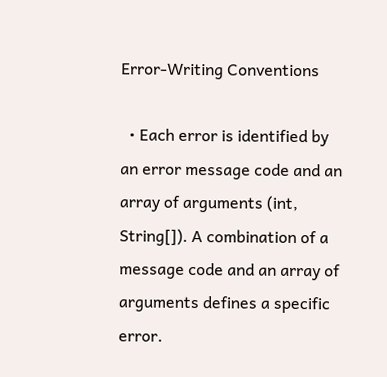Error-Writing Conventions

  • Each error is identified by an error message code and an array of arguments (int, String[]). A combination of a message code and an array of arguments defines a specific error.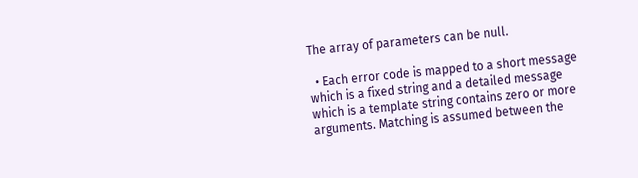The array of parameters can be null.

  • Each error code is mapped to a short message which is a fixed string and a detailed message which is a template string contains zero or more arguments. Matching is assumed between the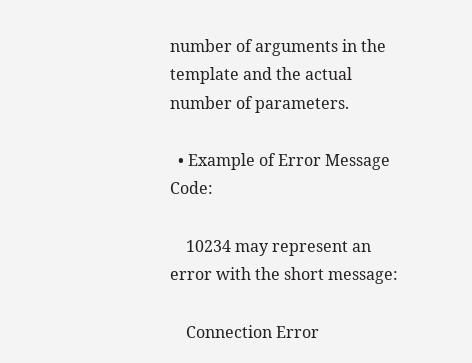number of arguments in the template and the actual number of parameters.

  • Example of Error Message Code:

    10234 may represent an error with the short message:

    Connection Error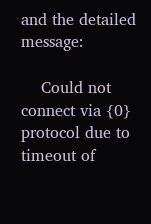and the detailed message:

    Could not connect via {0} protocol due to timeout of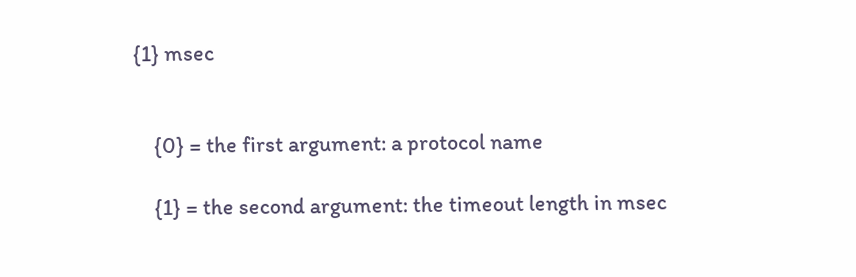{1} msec


    {0} = the first argument: a protocol name

    {1} = the second argument: the timeout length in msec